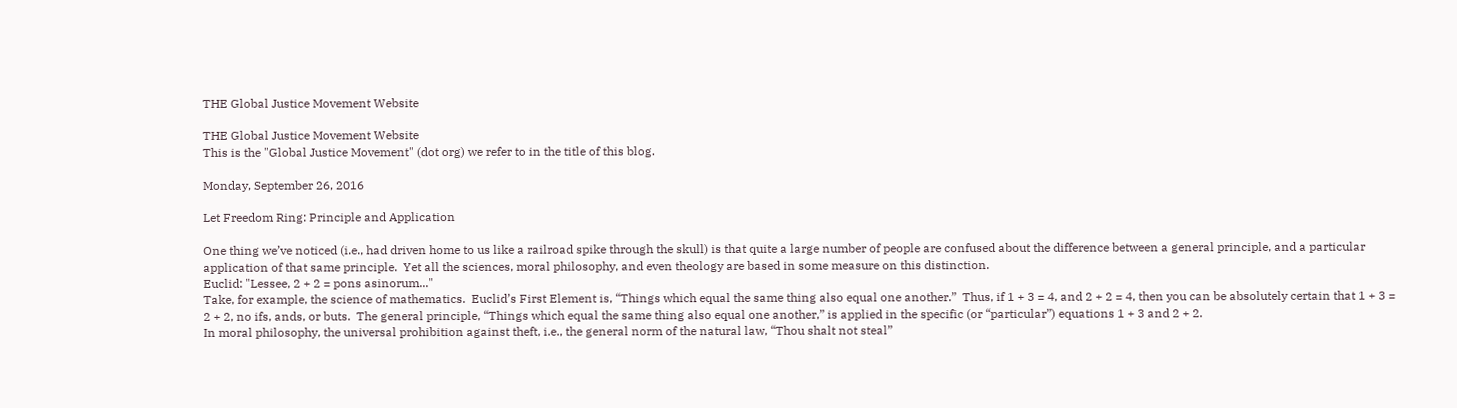THE Global Justice Movement Website

THE Global Justice Movement Website
This is the "Global Justice Movement" (dot org) we refer to in the title of this blog.

Monday, September 26, 2016

Let Freedom Ring: Principle and Application

One thing we’ve noticed (i.e., had driven home to us like a railroad spike through the skull) is that quite a large number of people are confused about the difference between a general principle, and a particular application of that same principle.  Yet all the sciences, moral philosophy, and even theology are based in some measure on this distinction.
Euclid: "Lessee, 2 + 2 = pons asinorum..."
Take, for example, the science of mathematics.  Euclid’s First Element is, “Things which equal the same thing also equal one another.”  Thus, if 1 + 3 = 4, and 2 + 2 = 4, then you can be absolutely certain that 1 + 3 = 2 + 2, no ifs, ands, or buts.  The general principle, “Things which equal the same thing also equal one another,” is applied in the specific (or “particular”) equations 1 + 3 and 2 + 2.
In moral philosophy, the universal prohibition against theft, i.e., the general norm of the natural law, “Thou shalt not steal”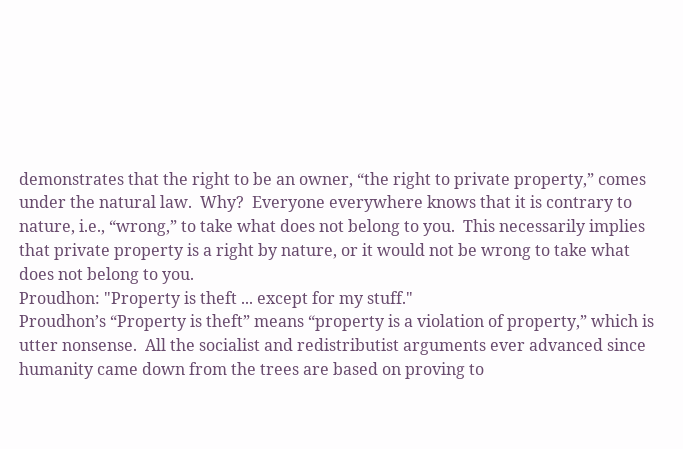demonstrates that the right to be an owner, “the right to private property,” comes under the natural law.  Why?  Everyone everywhere knows that it is contrary to nature, i.e., “wrong,” to take what does not belong to you.  This necessarily implies that private property is a right by nature, or it would not be wrong to take what does not belong to you.
Proudhon: "Property is theft ... except for my stuff."
Proudhon’s “Property is theft” means “property is a violation of property,” which is utter nonsense.  All the socialist and redistributist arguments ever advanced since humanity came down from the trees are based on proving to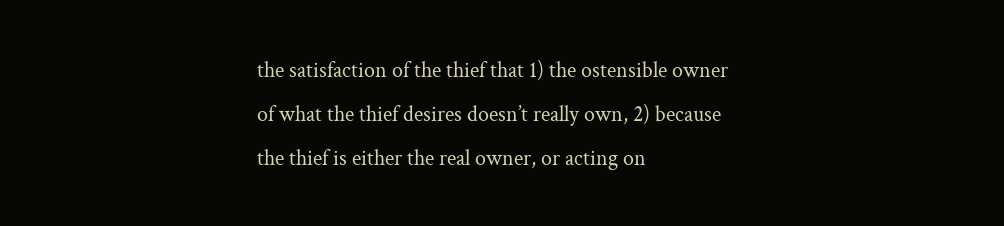the satisfaction of the thief that 1) the ostensible owner of what the thief desires doesn’t really own, 2) because the thief is either the real owner, or acting on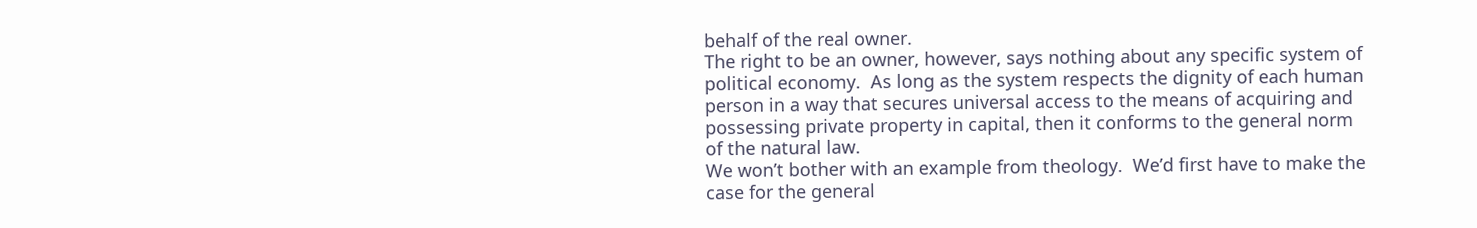behalf of the real owner.
The right to be an owner, however, says nothing about any specific system of political economy.  As long as the system respects the dignity of each human person in a way that secures universal access to the means of acquiring and possessing private property in capital, then it conforms to the general norm of the natural law.
We won’t bother with an example from theology.  We’d first have to make the case for the general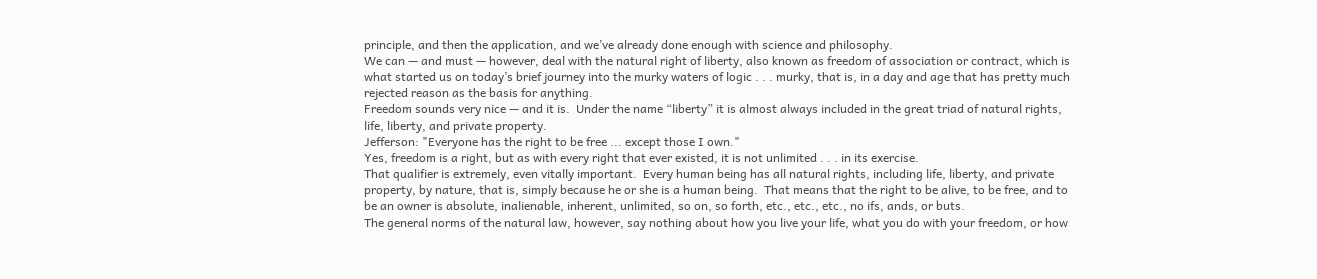principle, and then the application, and we’ve already done enough with science and philosophy.
We can — and must — however, deal with the natural right of liberty, also known as freedom of association or contract, which is what started us on today’s brief journey into the murky waters of logic . . . murky, that is, in a day and age that has pretty much rejected reason as the basis for anything.
Freedom sounds very nice — and it is.  Under the name “liberty” it is almost always included in the great triad of natural rights, life, liberty, and private property.
Jefferson: "Everyone has the right to be free ... except those I own."
Yes, freedom is a right, but as with every right that ever existed, it is not unlimited . . . in its exercise.
That qualifier is extremely, even vitally important.  Every human being has all natural rights, including life, liberty, and private property, by nature, that is, simply because he or she is a human being.  That means that the right to be alive, to be free, and to be an owner is absolute, inalienable, inherent, unlimited, so on, so forth, etc., etc., etc., no ifs, ands, or buts.
The general norms of the natural law, however, say nothing about how you live your life, what you do with your freedom, or how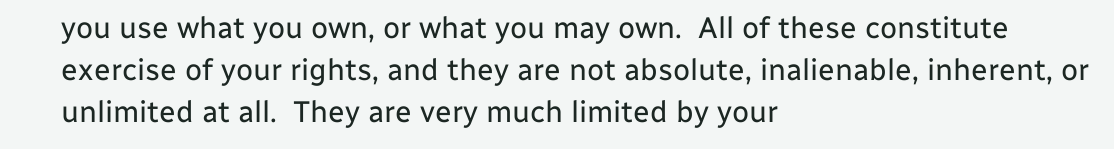you use what you own, or what you may own.  All of these constitute exercise of your rights, and they are not absolute, inalienable, inherent, or unlimited at all.  They are very much limited by your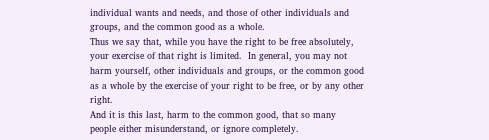individual wants and needs, and those of other individuals and groups, and the common good as a whole.
Thus we say that, while you have the right to be free absolutely, your exercise of that right is limited.  In general, you may not harm yourself, other individuals and groups, or the common good as a whole by the exercise of your right to be free, or by any other right.
And it is this last, harm to the common good, that so many people either misunderstand, or ignore completely.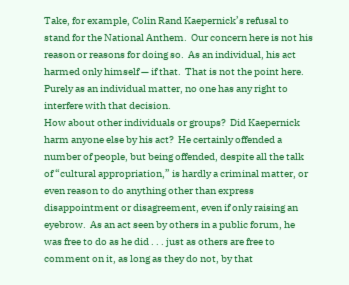Take, for example, Colin Rand Kaepernick’s refusal to stand for the National Anthem.  Our concern here is not his reason or reasons for doing so.  As an individual, his act harmed only himself — if that.  That is not the point here.  Purely as an individual matter, no one has any right to interfere with that decision.
How about other individuals or groups?  Did Kaepernick harm anyone else by his act?  He certainly offended a number of people, but being offended, despite all the talk of “cultural appropriation,” is hardly a criminal matter, or even reason to do anything other than express disappointment or disagreement, even if only raising an eyebrow.  As an act seen by others in a public forum, he was free to do as he did . . . just as others are free to comment on it, as long as they do not, by that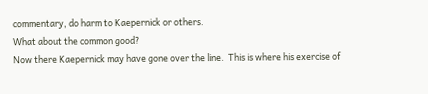commentary, do harm to Kaepernick or others.
What about the common good?
Now there Kaepernick may have gone over the line.  This is where his exercise of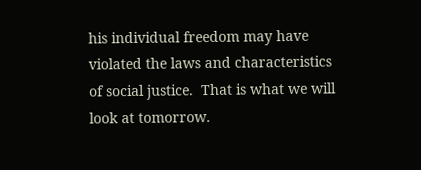his individual freedom may have violated the laws and characteristics of social justice.  That is what we will look at tomorrow.